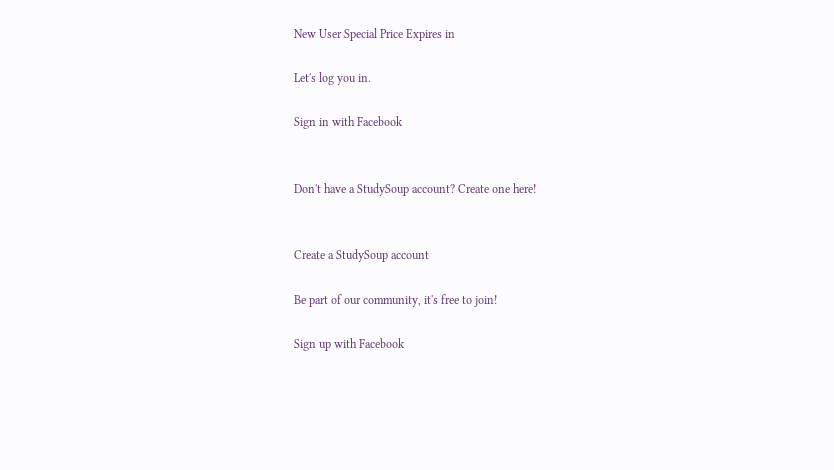New User Special Price Expires in

Let's log you in.

Sign in with Facebook


Don't have a StudySoup account? Create one here!


Create a StudySoup account

Be part of our community, it's free to join!

Sign up with Facebook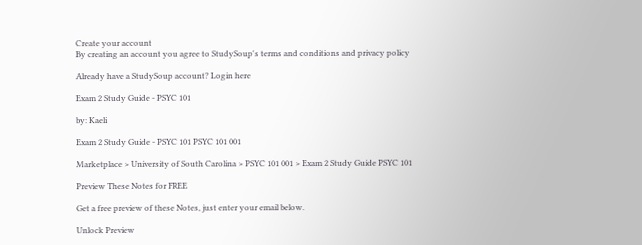Create your account
By creating an account you agree to StudySoup's terms and conditions and privacy policy

Already have a StudySoup account? Login here

Exam 2 Study Guide - PSYC 101

by: Kaeli

Exam 2 Study Guide - PSYC 101 PSYC 101 001

Marketplace > University of South Carolina > PSYC 101 001 > Exam 2 Study Guide PSYC 101

Preview These Notes for FREE

Get a free preview of these Notes, just enter your email below.

Unlock Preview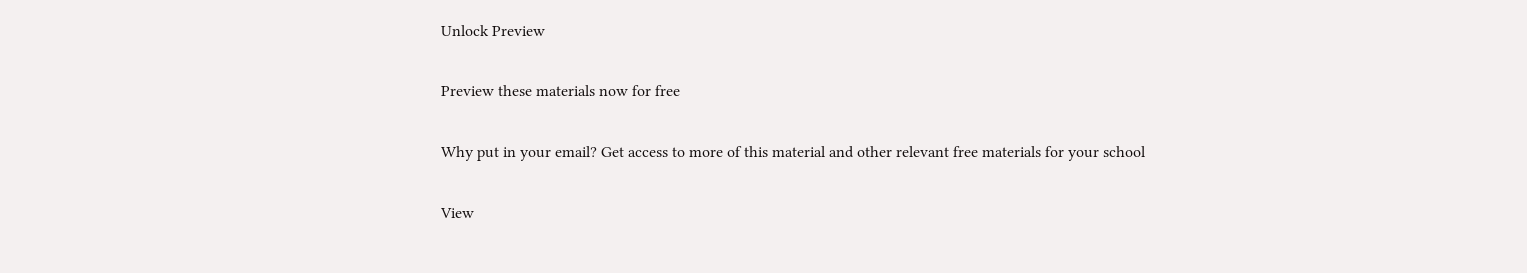Unlock Preview

Preview these materials now for free

Why put in your email? Get access to more of this material and other relevant free materials for your school

View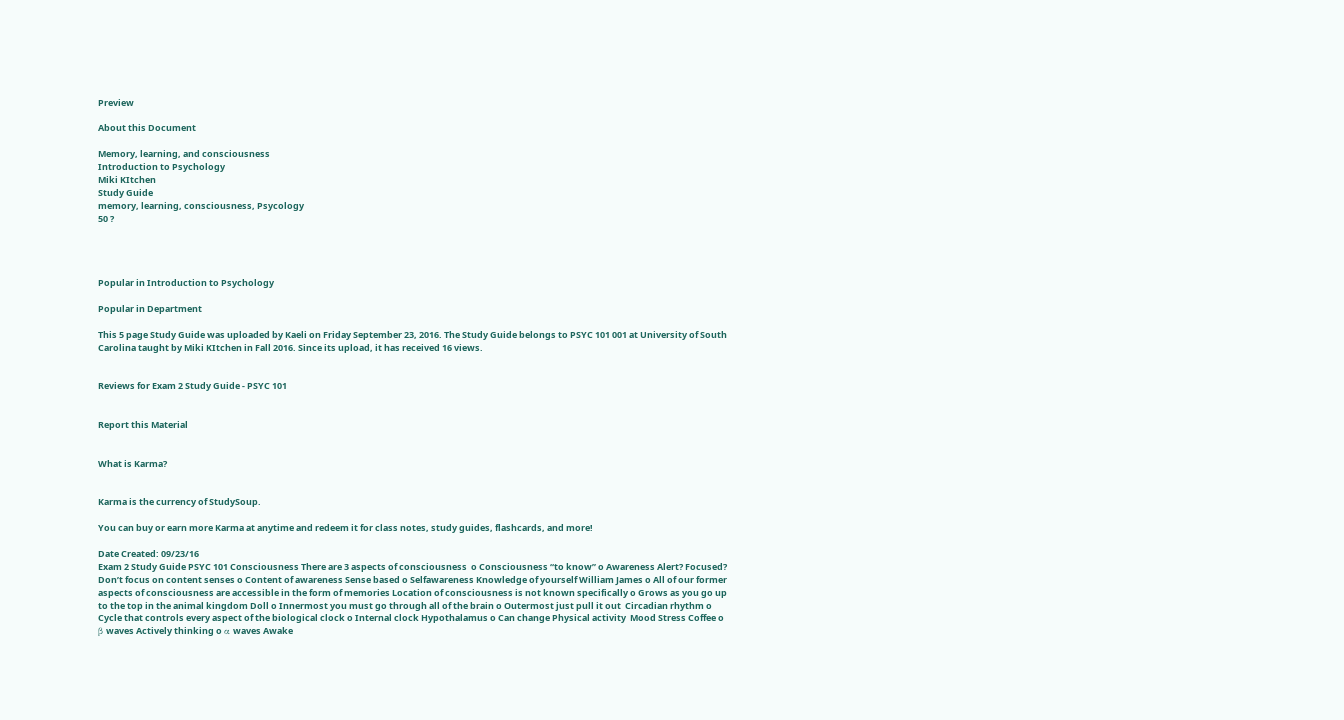Preview

About this Document

Memory, learning, and consciousness
Introduction to Psychology
Miki KItchen
Study Guide
memory, learning, consciousness, Psycology
50 ?




Popular in Introduction to Psychology

Popular in Department

This 5 page Study Guide was uploaded by Kaeli on Friday September 23, 2016. The Study Guide belongs to PSYC 101 001 at University of South Carolina taught by Miki KItchen in Fall 2016. Since its upload, it has received 16 views.


Reviews for Exam 2 Study Guide - PSYC 101


Report this Material


What is Karma?


Karma is the currency of StudySoup.

You can buy or earn more Karma at anytime and redeem it for class notes, study guides, flashcards, and more!

Date Created: 09/23/16
Exam 2 Study Guide PSYC 101 Consciousness There are 3 aspects of consciousness  o Consciousness “to know” o Awareness Alert? Focused? Don’t focus on content senses o Content of awareness Sense based o Selfawareness Knowledge of yourself William James o All of our former aspects of consciousness are accessible in the form of memories Location of consciousness is not known specifically o Grows as you go up to the top in the animal kingdom Doll o Innermost you must go through all of the brain o Outermost just pull it out  Circadian rhythm o Cycle that controls every aspect of the biological clock o Internal clock Hypothalamus o Can change Physical activity  Mood Stress Coffee o β waves Actively thinking o α waves Awake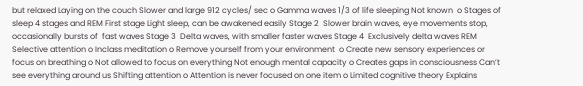but relaxed Laying on the couch Slower and large 912 cycles/ sec o Gamma waves 1/3 of life sleeping Not known  o Stages of sleep 4 stages and REM First stage Light sleep, can be awakened easily Stage 2  Slower brain waves, eye movements stop, occasionally bursts of  fast waves Stage 3  Delta waves, with smaller faster waves Stage 4  Exclusively delta waves REM Selective attention o Inclass meditation o Remove yourself from your environment  o Create new sensory experiences or focus on breathing o Not allowed to focus on everything Not enough mental capacity o Creates gaps in consciousness Can’t see everything around us Shifting attention o Attention is never focused on one item o Limited cognitive theory Explains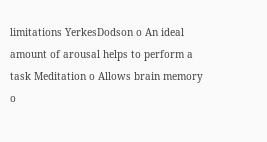limitations YerkesDodson o An ideal amount of arousal helps to perform a task Meditation o Allows brain memory  o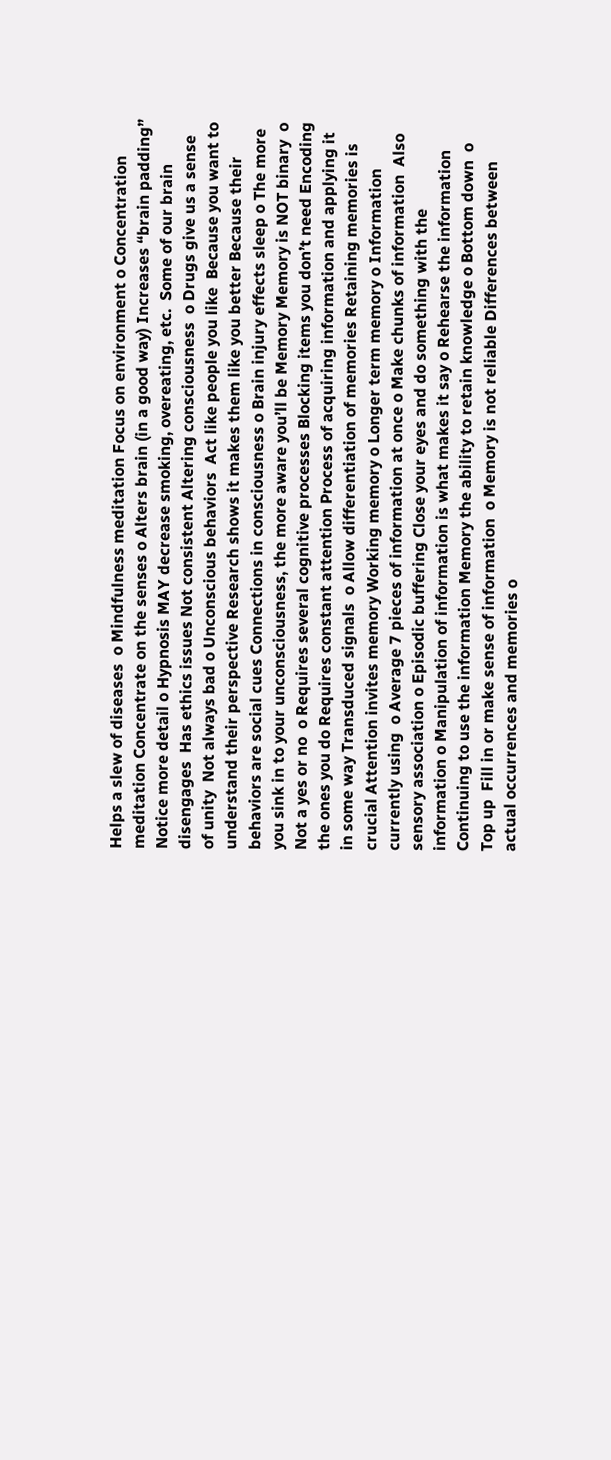Helps a slew of diseases  o Mindfulness meditation Focus on environment o Concentration meditation Concentrate on the senses o Alters brain (in a good way) Increases “brain padding”  Notice more detail o Hypnosis MAY decrease smoking, overeating, etc.  Some of our brain disengages  Has ethics issues Not consistent Altering consciousness  o Drugs give us a sense of unity  Not always bad o Unconscious behaviors  Act like people you like  Because you want to understand their perspective Research shows it makes them like you better Because their behaviors are social cues Connections in consciousness o Brain injury effects sleep o The more you sink in to your unconsciousness, the more aware you’ll be Memory Memory is NOT binary  o Not a yes or no  o Requires several cognitive processes Blocking items you don’t need Encoding the ones you do Requires constant attention Process of acquiring information and applying it in some way Transduced signals  o Allow differentiation of memories Retaining memories is crucial Attention invites memory Working memory o Longer term memory o Information currently using  o Average 7 pieces of information at once o Make chunks of information  Also sensory association o Episodic buffering Close your eyes and do something with the information o Manipulation of information is what makes it say o Rehearse the information  Continuing to use the information Memory the ability to retain knowledge o Bottom down  o Top up  Fill in or make sense of information  o Memory is not reliable Differences between actual occurrences and memories o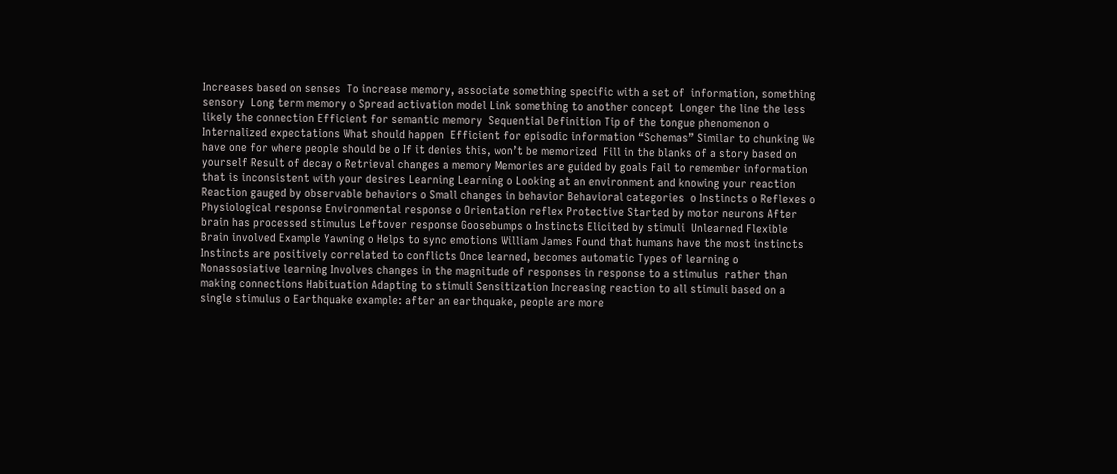Increases based on senses  To increase memory, associate something specific with a set of  information, something sensory  Long term memory o Spread activation model Link something to another concept  Longer the line the less likely the connection Efficient for semantic memory  Sequential Definition Tip of the tongue phenomenon o Internalized expectations What should happen  Efficient for episodic information “Schemas” Similar to chunking We have one for where people should be o If it denies this, won’t be memorized  Fill in the blanks of a story based on yourself Result of decay o Retrieval changes a memory Memories are guided by goals Fail to remember information that is inconsistent with your desires Learning Learning o Looking at an environment and knowing your reaction Reaction gauged by observable behaviors o Small changes in behavior Behavioral categories  o Instincts o Reflexes o Physiological response Environmental response o Orientation reflex Protective Started by motor neurons After brain has processed stimulus Leftover response Goosebumps o Instincts Elicited by stimuli  Unlearned Flexible Brain involved Example Yawning o Helps to sync emotions William James Found that humans have the most instincts Instincts are positively correlated to conflicts Once learned, becomes automatic Types of learning o Nonassosiative learning Involves changes in the magnitude of responses in response to a stimulus  rather than making connections Habituation Adapting to stimuli Sensitization Increasing reaction to all stimuli based on a single stimulus o Earthquake example: after an earthquake, people are more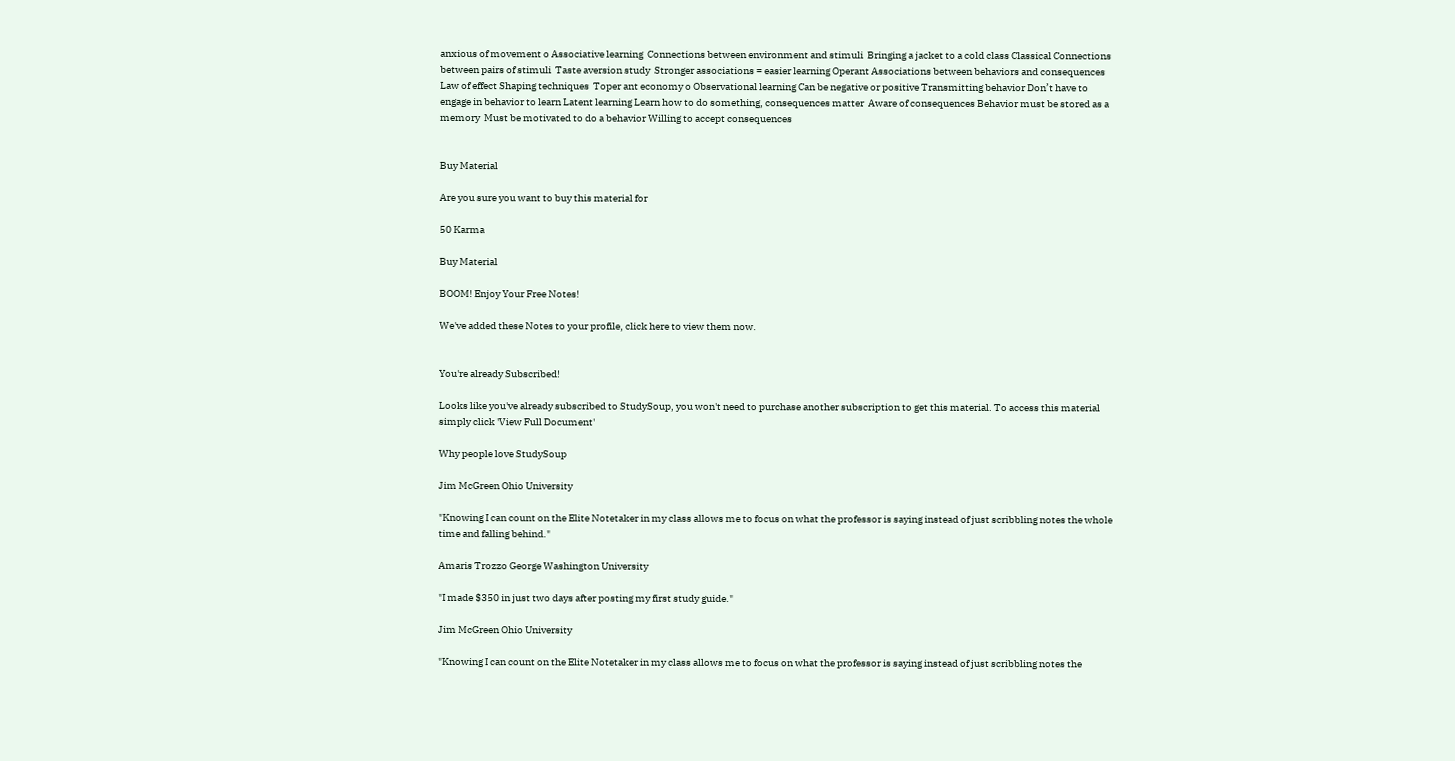anxious of movement o Associative learning  Connections between environment and stimuli  Bringing a jacket to a cold class Classical Connections between pairs of stimuli  Taste aversion study  Stronger associations = easier learning Operant Associations between behaviors and consequences Law of effect Shaping techniques  Toper ant economy o Observational learning Can be negative or positive Transmitting behavior Don’t have to engage in behavior to learn Latent learning Learn how to do something, consequences matter  Aware of consequences Behavior must be stored as a memory  Must be motivated to do a behavior Willing to accept consequences


Buy Material

Are you sure you want to buy this material for

50 Karma

Buy Material

BOOM! Enjoy Your Free Notes!

We've added these Notes to your profile, click here to view them now.


You're already Subscribed!

Looks like you've already subscribed to StudySoup, you won't need to purchase another subscription to get this material. To access this material simply click 'View Full Document'

Why people love StudySoup

Jim McGreen Ohio University

"Knowing I can count on the Elite Notetaker in my class allows me to focus on what the professor is saying instead of just scribbling notes the whole time and falling behind."

Amaris Trozzo George Washington University

"I made $350 in just two days after posting my first study guide."

Jim McGreen Ohio University

"Knowing I can count on the Elite Notetaker in my class allows me to focus on what the professor is saying instead of just scribbling notes the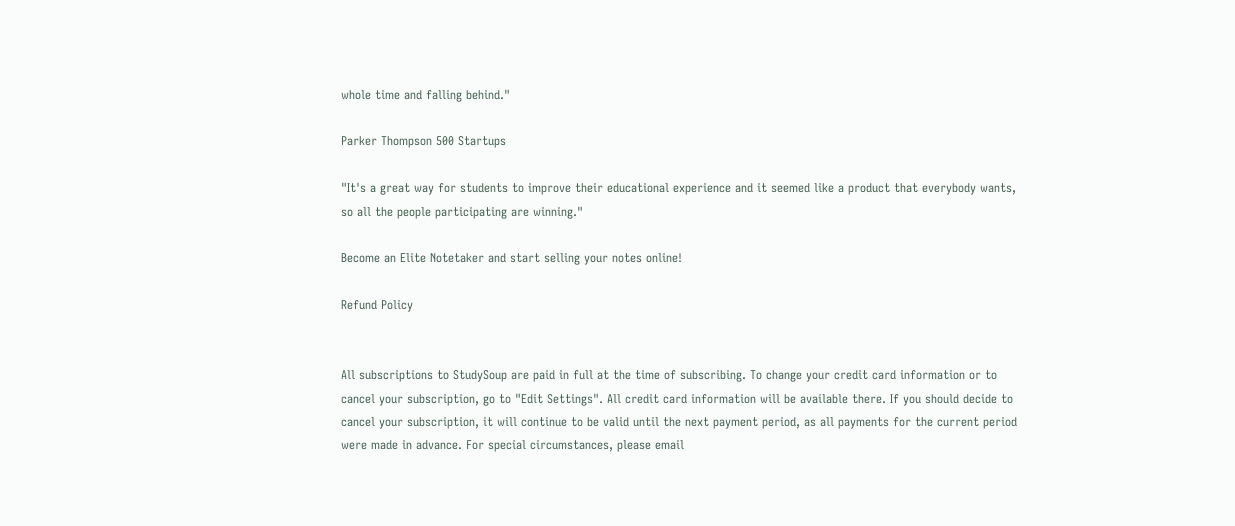whole time and falling behind."

Parker Thompson 500 Startups

"It's a great way for students to improve their educational experience and it seemed like a product that everybody wants, so all the people participating are winning."

Become an Elite Notetaker and start selling your notes online!

Refund Policy


All subscriptions to StudySoup are paid in full at the time of subscribing. To change your credit card information or to cancel your subscription, go to "Edit Settings". All credit card information will be available there. If you should decide to cancel your subscription, it will continue to be valid until the next payment period, as all payments for the current period were made in advance. For special circumstances, please email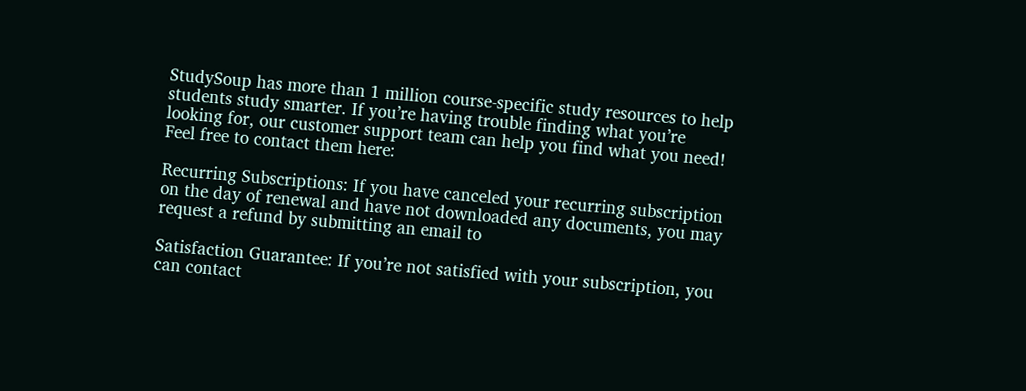StudySoup has more than 1 million course-specific study resources to help students study smarter. If you’re having trouble finding what you’re looking for, our customer support team can help you find what you need! Feel free to contact them here:

Recurring Subscriptions: If you have canceled your recurring subscription on the day of renewal and have not downloaded any documents, you may request a refund by submitting an email to

Satisfaction Guarantee: If you’re not satisfied with your subscription, you can contact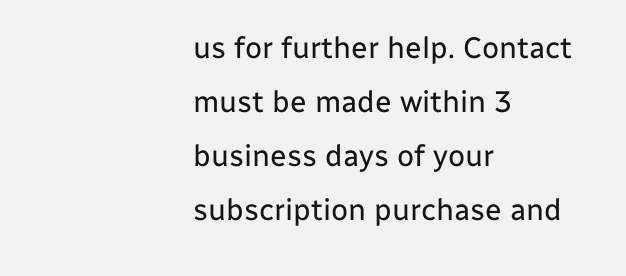us for further help. Contact must be made within 3 business days of your subscription purchase and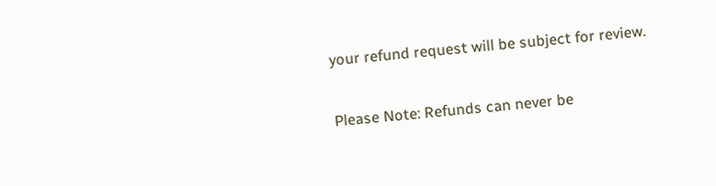your refund request will be subject for review.

Please Note: Refunds can never be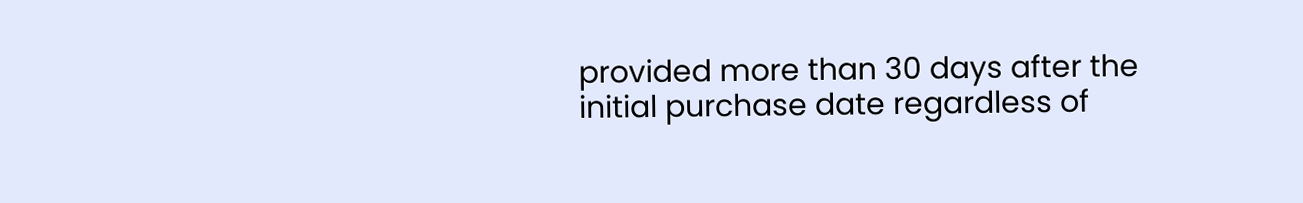provided more than 30 days after the initial purchase date regardless of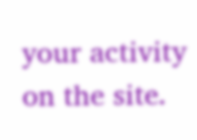your activity on the site.